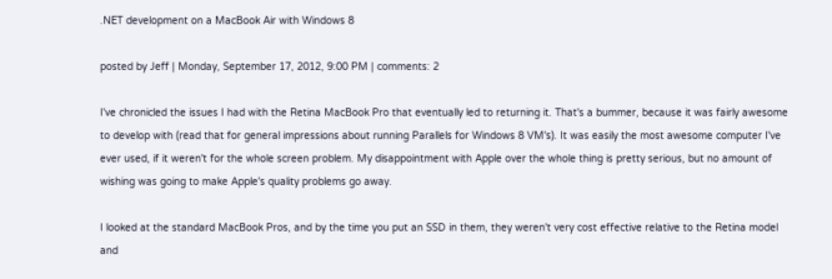.NET development on a MacBook Air with Windows 8

posted by Jeff | Monday, September 17, 2012, 9:00 PM | comments: 2

I've chronicled the issues I had with the Retina MacBook Pro that eventually led to returning it. That's a bummer, because it was fairly awesome to develop with (read that for general impressions about running Parallels for Windows 8 VM's). It was easily the most awesome computer I've ever used, if it weren't for the whole screen problem. My disappointment with Apple over the whole thing is pretty serious, but no amount of wishing was going to make Apple's quality problems go away.

I looked at the standard MacBook Pros, and by the time you put an SSD in them, they weren't very cost effective relative to the Retina model and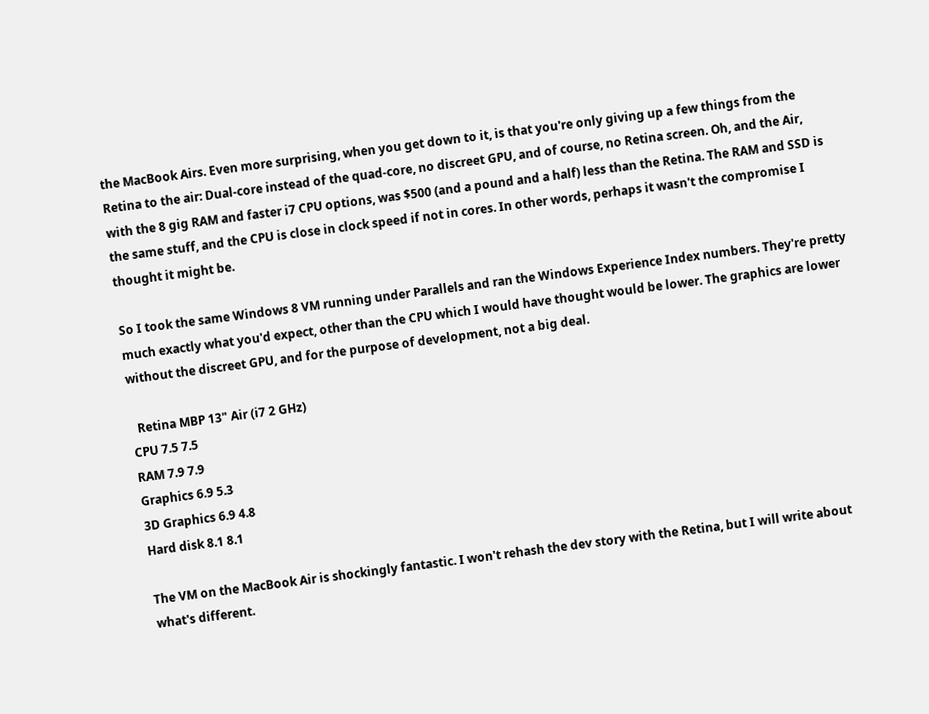the MacBook Airs. Even more surprising, when you get down to it, is that you're only giving up a few things from the Retina to the air: Dual-core instead of the quad-core, no discreet GPU, and of course, no Retina screen. Oh, and the Air, with the 8 gig RAM and faster i7 CPU options, was $500 (and a pound and a half) less than the Retina. The RAM and SSD is the same stuff, and the CPU is close in clock speed if not in cores. In other words, perhaps it wasn't the compromise I thought it might be.

So I took the same Windows 8 VM running under Parallels and ran the Windows Experience Index numbers. They're pretty much exactly what you'd expect, other than the CPU which I would have thought would be lower. The graphics are lower without the discreet GPU, and for the purpose of development, not a big deal.

  Retina MBP 13" Air (i7 2 GHz)
CPU 7.5 7.5
RAM 7.9 7.9
Graphics 6.9 5.3
3D Graphics 6.9 4.8
Hard disk 8.1 8.1

The VM on the MacBook Air is shockingly fantastic. I won't rehash the dev story with the Retina, but I will write about what's different.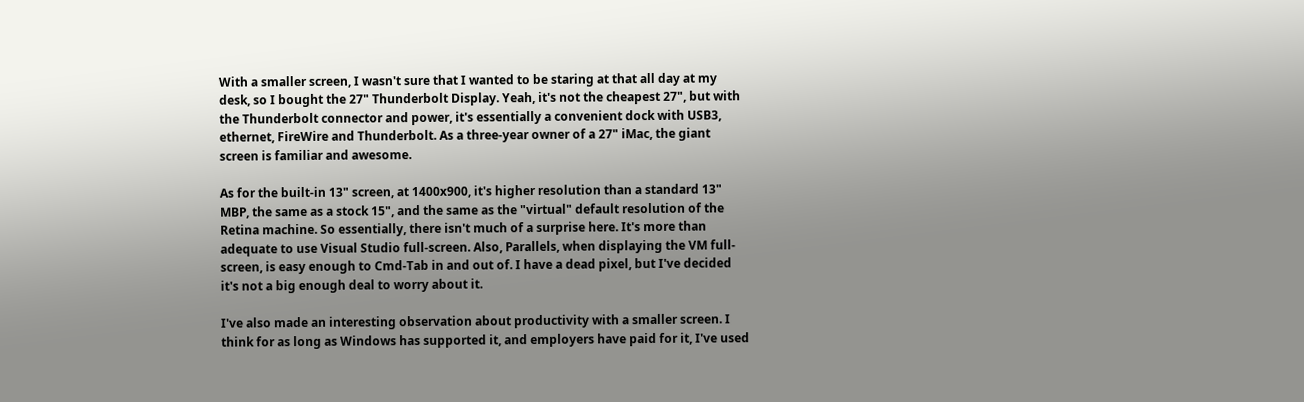With a smaller screen, I wasn't sure that I wanted to be staring at that all day at my desk, so I bought the 27" Thunderbolt Display. Yeah, it's not the cheapest 27", but with the Thunderbolt connector and power, it's essentially a convenient dock with USB3, ethernet, FireWire and Thunderbolt. As a three-year owner of a 27" iMac, the giant screen is familiar and awesome.

As for the built-in 13" screen, at 1400x900, it's higher resolution than a standard 13" MBP, the same as a stock 15", and the same as the "virtual" default resolution of the Retina machine. So essentially, there isn't much of a surprise here. It's more than adequate to use Visual Studio full-screen. Also, Parallels, when displaying the VM full-screen, is easy enough to Cmd-Tab in and out of. I have a dead pixel, but I've decided it's not a big enough deal to worry about it.

I've also made an interesting observation about productivity with a smaller screen. I think for as long as Windows has supported it, and employers have paid for it, I've used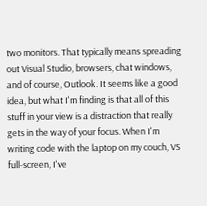two monitors. That typically means spreading out Visual Studio, browsers, chat windows, and of course, Outlook. It seems like a good idea, but what I'm finding is that all of this stuff in your view is a distraction that really gets in the way of your focus. When I'm writing code with the laptop on my couch, VS full-screen, I've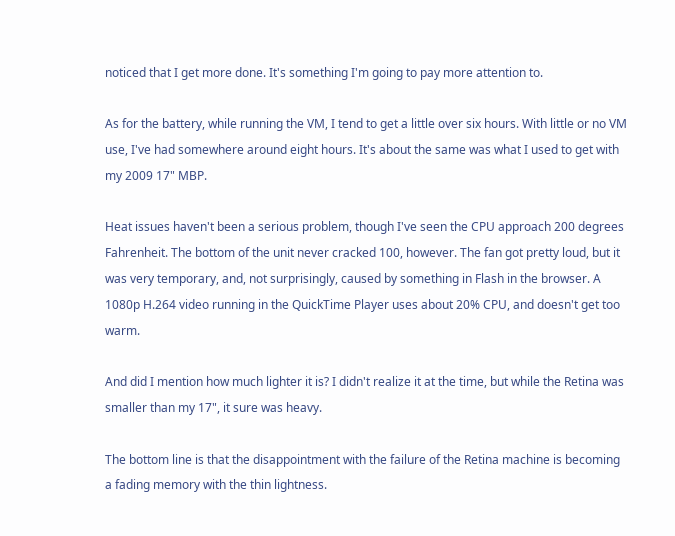noticed that I get more done. It's something I'm going to pay more attention to.

As for the battery, while running the VM, I tend to get a little over six hours. With little or no VM use, I've had somewhere around eight hours. It's about the same was what I used to get with my 2009 17" MBP.

Heat issues haven't been a serious problem, though I've seen the CPU approach 200 degrees Fahrenheit. The bottom of the unit never cracked 100, however. The fan got pretty loud, but it was very temporary, and, not surprisingly, caused by something in Flash in the browser. A 1080p H.264 video running in the QuickTime Player uses about 20% CPU, and doesn't get too warm.

And did I mention how much lighter it is? I didn't realize it at the time, but while the Retina was smaller than my 17", it sure was heavy.

The bottom line is that the disappointment with the failure of the Retina machine is becoming a fading memory with the thin lightness.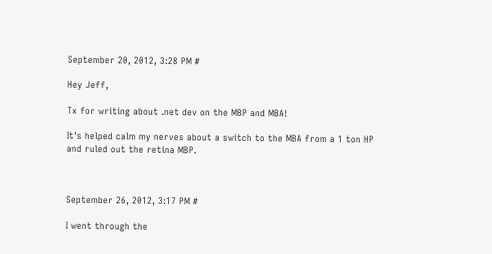September 20, 2012, 3:28 PM #

Hey Jeff,

Tx for writing about .net dev on the MBP and MBA!

It's helped calm my nerves about a switch to the MBA from a 1 ton HP
and ruled out the retina MBP.



September 26, 2012, 3:17 PM #

I went through the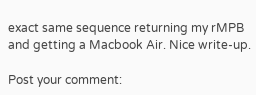exact same sequence returning my rMPB and getting a Macbook Air. Nice write-up.

Post your comment: